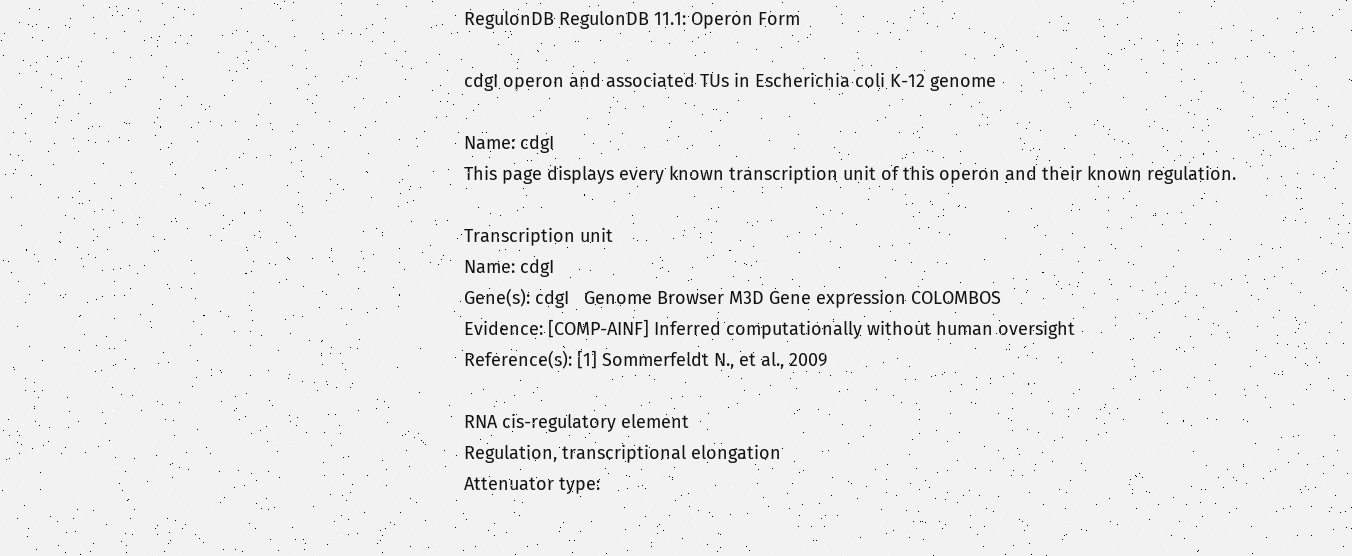RegulonDB RegulonDB 11.1: Operon Form

cdgI operon and associated TUs in Escherichia coli K-12 genome

Name: cdgI
This page displays every known transcription unit of this operon and their known regulation.

Transcription unit
Name: cdgI
Gene(s): cdgI   Genome Browser M3D Gene expression COLOMBOS
Evidence: [COMP-AINF] Inferred computationally without human oversight
Reference(s): [1] Sommerfeldt N., et al., 2009

RNA cis-regulatory element
Regulation, transcriptional elongation
Attenuator type: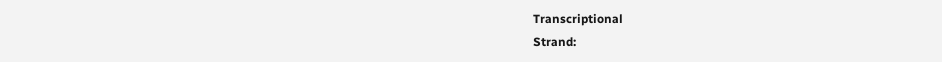Transcriptional
Strand: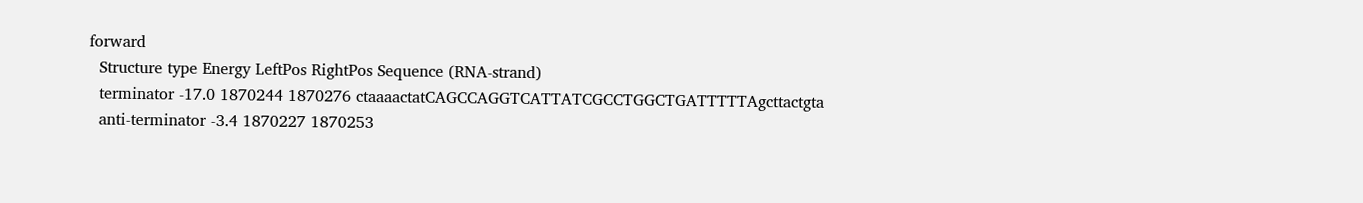forward
  Structure type Energy LeftPos RightPos Sequence (RNA-strand)
  terminator -17.0 1870244 1870276 ctaaaactatCAGCCAGGTCATTATCGCCTGGCTGATTTTTAgcttactgta
  anti-terminator -3.4 1870227 1870253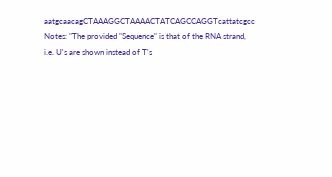aatgcaacagCTAAAGGCTAAAACTATCAGCCAGGTcattatcgcc
Notes: "The provided "Sequence" is that of the RNA strand, i.e. U's are shown instead of T's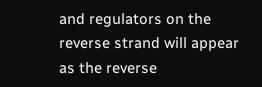and regulators on the reverse strand will appear as the reverse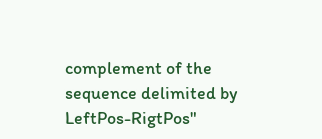complement of the sequence delimited by LeftPos-RigtPos"